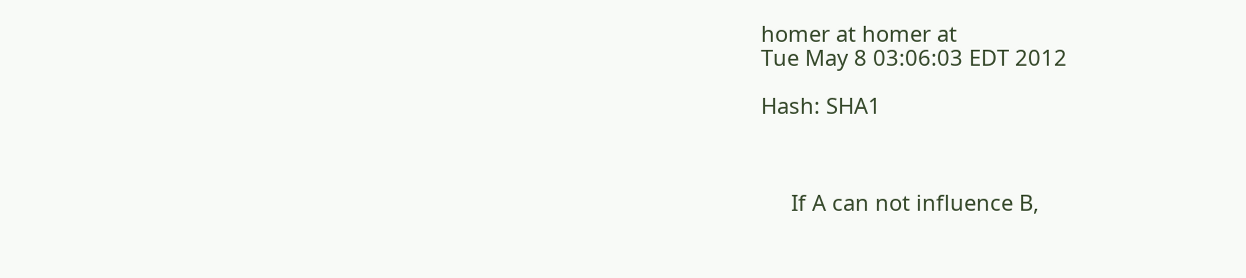homer at homer at
Tue May 8 03:06:03 EDT 2012

Hash: SHA1



     If A can not influence B,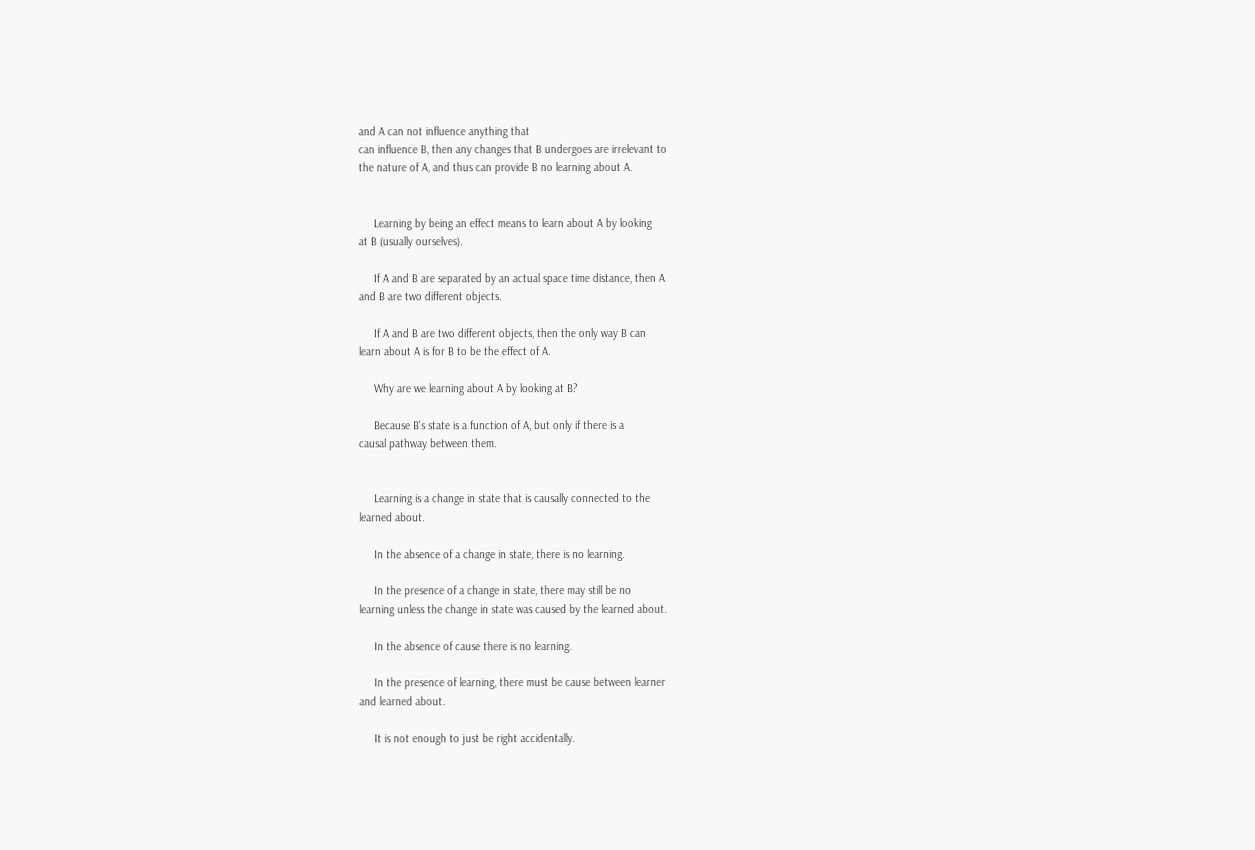and A can not influence anything that
can influence B, then any changes that B undergoes are irrelevant to
the nature of A, and thus can provide B no learning about A.


     Learning by being an effect means to learn about A by looking
at B (usually ourselves).

     If A and B are separated by an actual space time distance, then A
and B are two different objects.

     If A and B are two different objects, then the only way B can
learn about A is for B to be the effect of A.

     Why are we learning about A by looking at B?

     Because B's state is a function of A, but only if there is a
causal pathway between them.


     Learning is a change in state that is causally connected to the
learned about.

     In the absence of a change in state, there is no learning.

     In the presence of a change in state, there may still be no
learning unless the change in state was caused by the learned about.

     In the absence of cause there is no learning.

     In the presence of learning, there must be cause between learner
and learned about.

     It is not enough to just be right accidentally.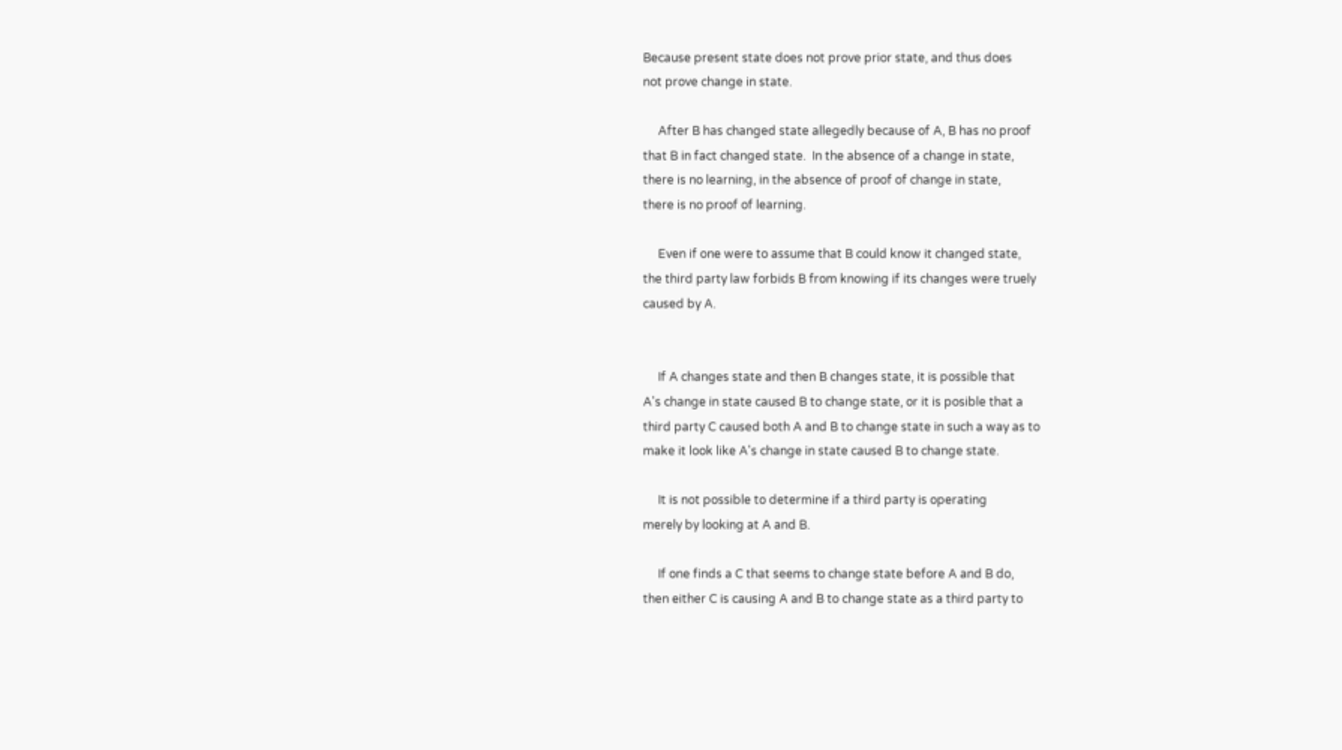Because present state does not prove prior state, and thus does
not prove change in state.

     After B has changed state allegedly because of A, B has no proof
that B in fact changed state.  In the absence of a change in state,
there is no learning, in the absence of proof of change in state,
there is no proof of learning.

     Even if one were to assume that B could know it changed state,
the third party law forbids B from knowing if its changes were truely
caused by A.


     If A changes state and then B changes state, it is possible that
A's change in state caused B to change state, or it is posible that a
third party C caused both A and B to change state in such a way as to
make it look like A's change in state caused B to change state.

     It is not possible to determine if a third party is operating
merely by looking at A and B.

     If one finds a C that seems to change state before A and B do,
then either C is causing A and B to change state as a third party to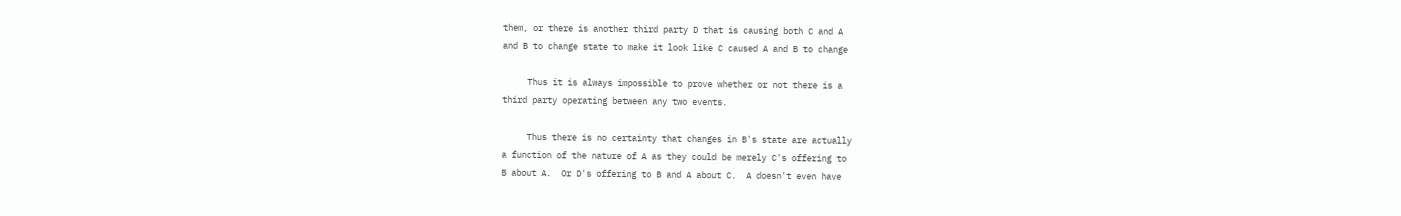them, or there is another third party D that is causing both C and A
and B to change state to make it look like C caused A and B to change

     Thus it is always impossible to prove whether or not there is a
third party operating between any two events.

     Thus there is no certainty that changes in B's state are actually
a function of the nature of A as they could be merely C's offering to
B about A.  Or D's offering to B and A about C.  A doesn't even have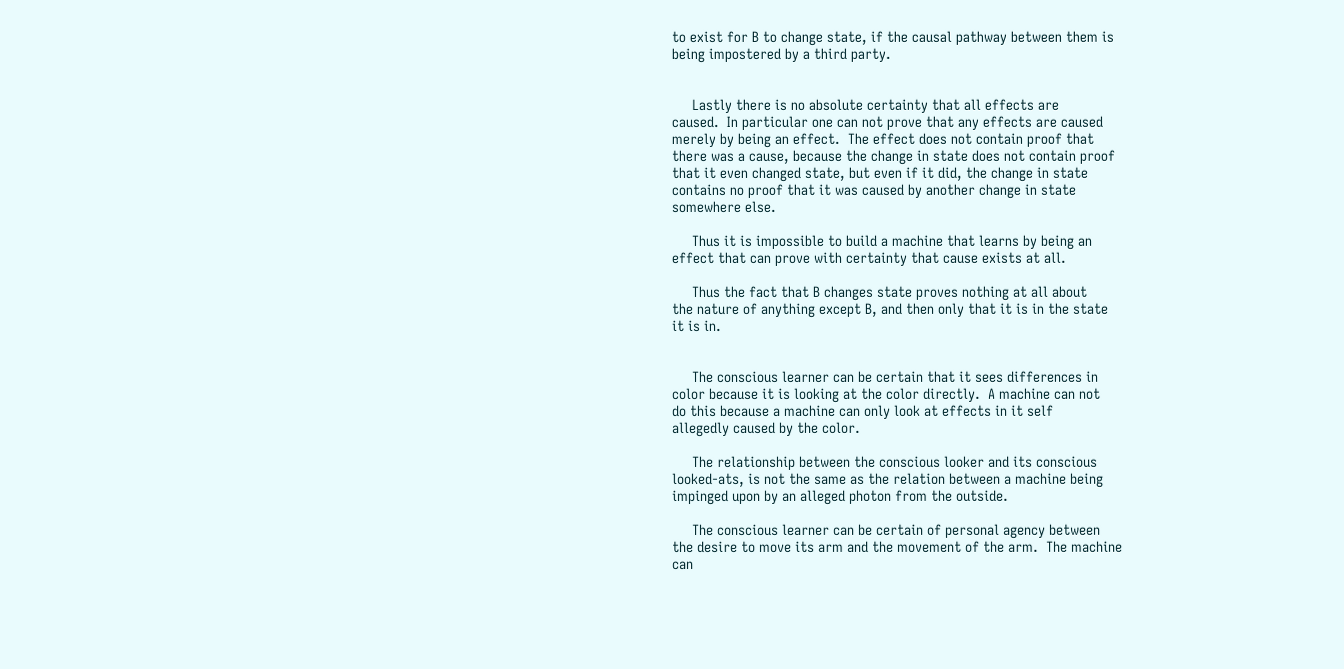to exist for B to change state, if the causal pathway between them is
being impostered by a third party.


     Lastly there is no absolute certainty that all effects are
caused.  In particular one can not prove that any effects are caused
merely by being an effect.  The effect does not contain proof that
there was a cause, because the change in state does not contain proof
that it even changed state, but even if it did, the change in state
contains no proof that it was caused by another change in state
somewhere else.

     Thus it is impossible to build a machine that learns by being an
effect that can prove with certainty that cause exists at all.

     Thus the fact that B changes state proves nothing at all about
the nature of anything except B, and then only that it is in the state
it is in.


     The conscious learner can be certain that it sees differences in
color because it is looking at the color directly.  A machine can not
do this because a machine can only look at effects in it self
allegedly caused by the color.

     The relationship between the conscious looker and its conscious
looked-ats, is not the same as the relation between a machine being
impinged upon by an alleged photon from the outside.

     The conscious learner can be certain of personal agency between
the desire to move its arm and the movement of the arm.  The machine
can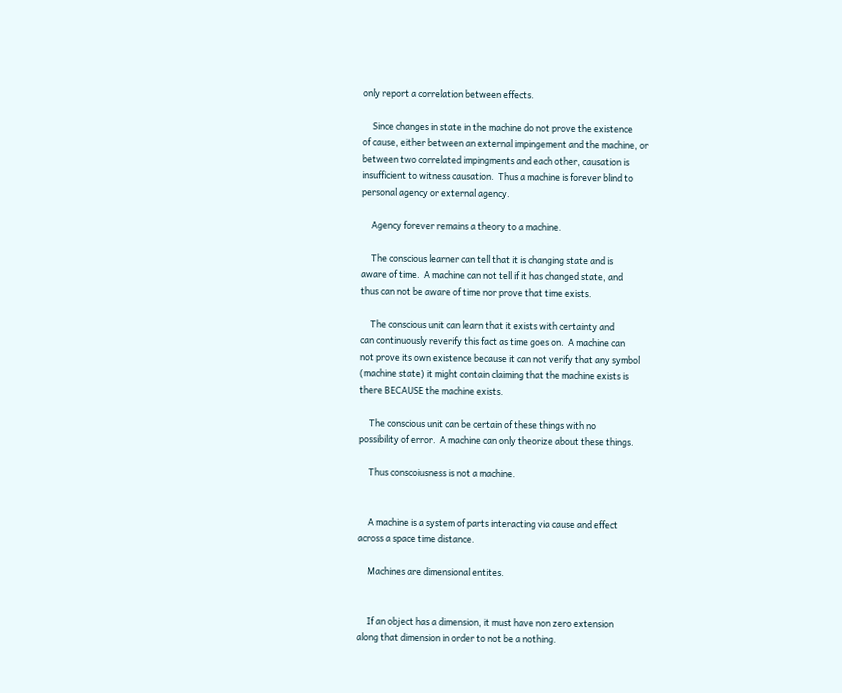only report a correlation between effects.

     Since changes in state in the machine do not prove the existence
of cause, either between an external impingement and the machine, or
between two correlated impingments and each other, causation is
insufficient to witness causation.  Thus a machine is forever blind to
personal agency or external agency.

     Agency forever remains a theory to a machine.

     The conscious learner can tell that it is changing state and is
aware of time.  A machine can not tell if it has changed state, and
thus can not be aware of time nor prove that time exists.

     The conscious unit can learn that it exists with certainty and
can continuously reverify this fact as time goes on.  A machine can
not prove its own existence because it can not verify that any symbol
(machine state) it might contain claiming that the machine exists is
there BECAUSE the machine exists.

     The conscious unit can be certain of these things with no
possibility of error.  A machine can only theorize about these things.

     Thus conscoiusness is not a machine.


     A machine is a system of parts interacting via cause and effect
across a space time distance.

     Machines are dimensional entites.


     If an object has a dimension, it must have non zero extension
along that dimension in order to not be a nothing.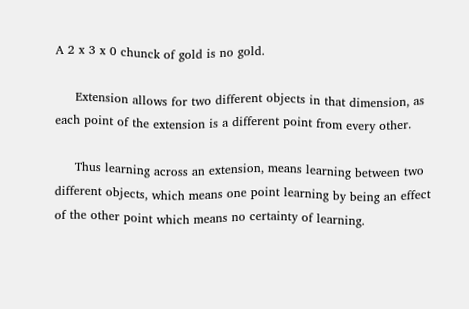A 2 x 3 x 0 chunck of gold is no gold.

     Extension allows for two different objects in that dimension, as
each point of the extension is a different point from every other.

     Thus learning across an extension, means learning between two
different objects, which means one point learning by being an effect
of the other point which means no certainty of learning.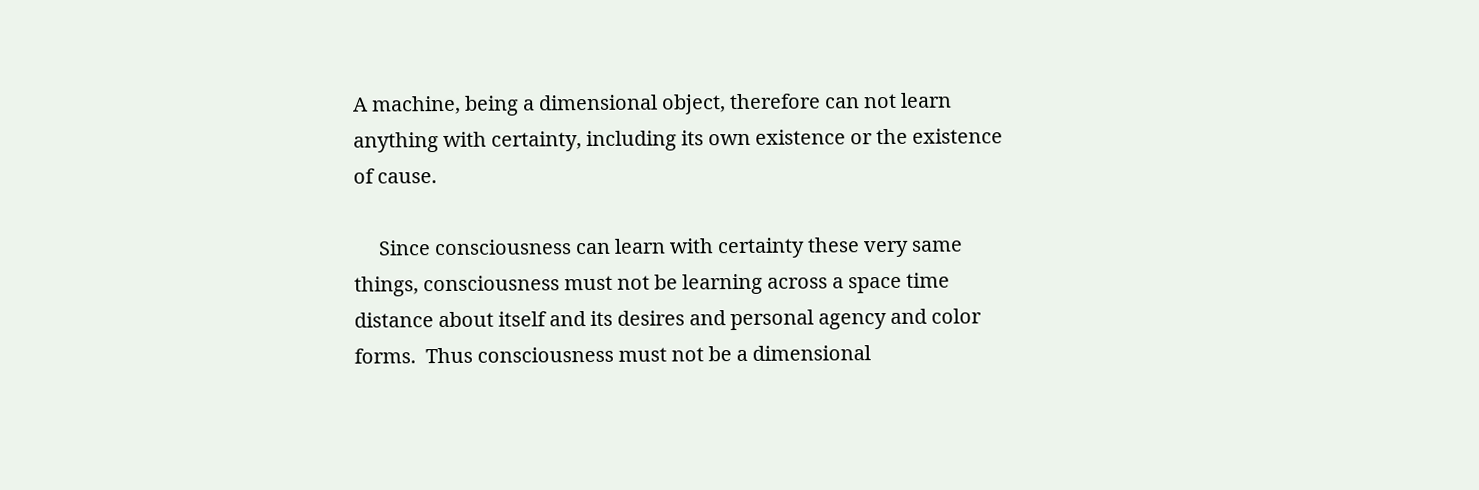A machine, being a dimensional object, therefore can not learn
anything with certainty, including its own existence or the existence
of cause.

     Since consciousness can learn with certainty these very same
things, consciousness must not be learning across a space time
distance about itself and its desires and personal agency and color
forms.  Thus consciousness must not be a dimensional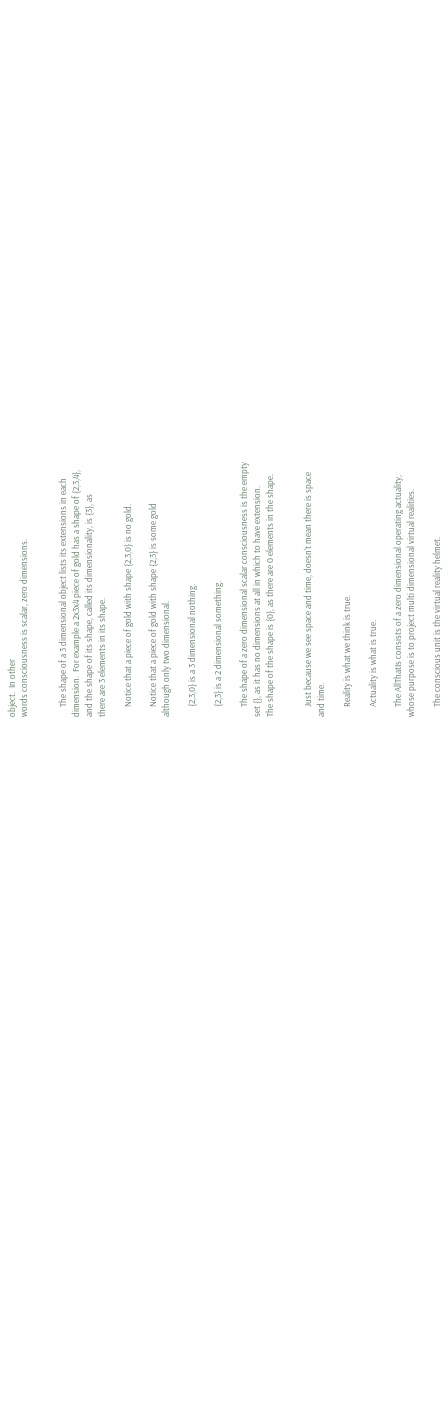object.  In other
words consciousness is scalar, zero dimensions.


     The shape of a 3 dimensional object lists its extensions in each
dimension.  For example a 2x3x4 piece of gold has a shape of {2,3,4},
and the shape of its shape, called its dimensionality, is {3}, as
there are 3 elements in its shape.

     Notice that a piece of gold with shape {2,3,0} is no gold.

     Notice that a piece of gold with shape {2,3} is some gold
although only two dimensional.

     {2,3,0} is a 3 dimensional nothing.

     {2,3} is a 2 dimensional something.

     The shape of a zero dimensional scalar consciousness is the empty
set {}, as it has no dimensions at all in which to have extension.
The shape of the shape is {0}, as there are 0 elements in the shape.


     Just because we see space and time, doesn't mean there is space
and time.

     Reality is what we think is true.

     Actuality is what is true.

     The AllThatIs consists of a zero dimensional operating actuality,
whose purpose is to project multi dimensional virtual realities.

     The conscious unit is the virtual reality helmet.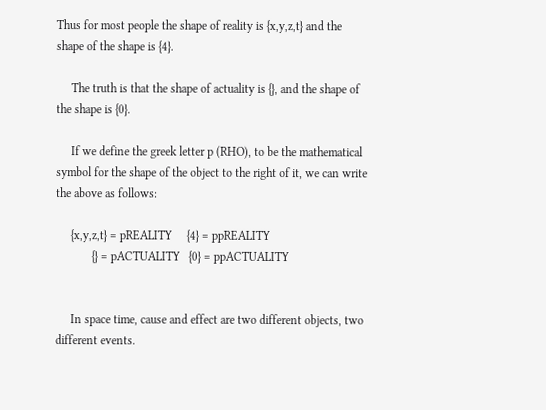Thus for most people the shape of reality is {x,y,z,t} and the
shape of the shape is {4}.

     The truth is that the shape of actuality is {}, and the shape of
the shape is {0}.

     If we define the greek letter p (RHO), to be the mathematical
symbol for the shape of the object to the right of it, we can write
the above as follows:

     {x,y,z,t} = pREALITY     {4} = ppREALITY
            {} = pACTUALITY   {0} = ppACTUALITY


     In space time, cause and effect are two different objects, two
different events.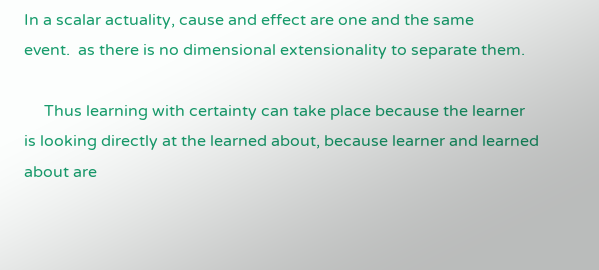In a scalar actuality, cause and effect are one and the same
event.  as there is no dimensional extensionality to separate them.

     Thus learning with certainty can take place because the learner
is looking directly at the learned about, because learner and learned
about are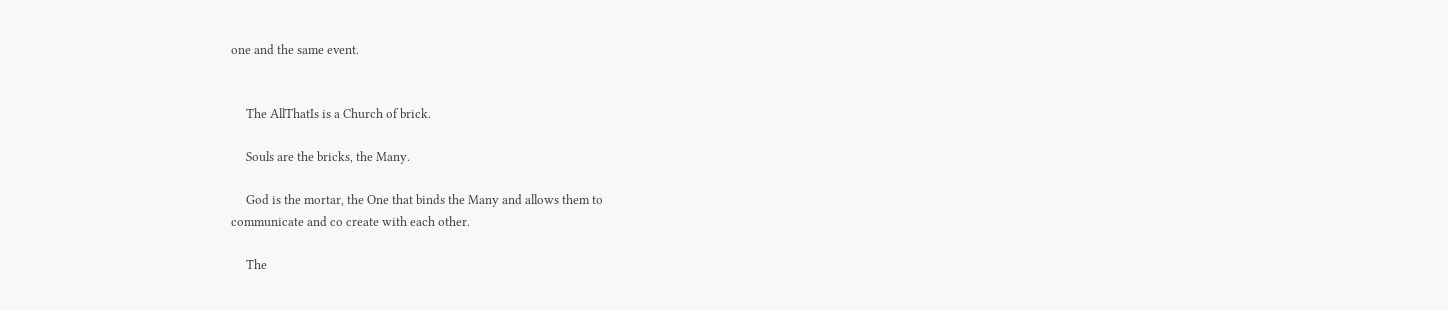one and the same event.


     The AllThatIs is a Church of brick.

     Souls are the bricks, the Many.

     God is the mortar, the One that binds the Many and allows them to
communicate and co create with each other.

     The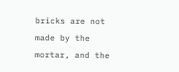bricks are not made by the mortar, and the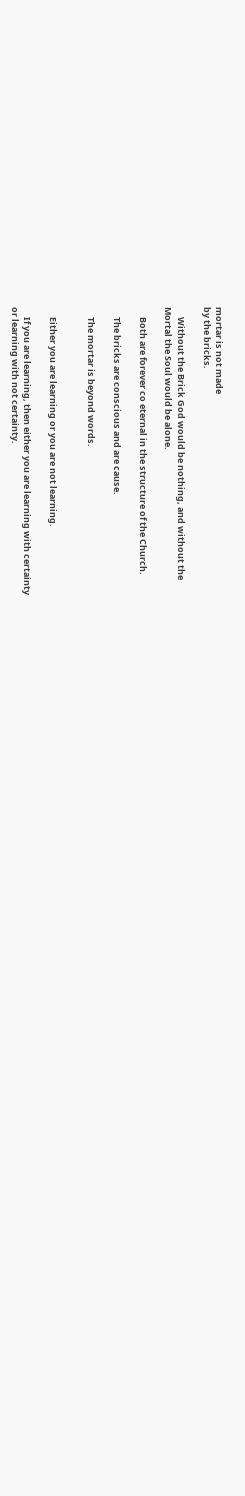mortar is not made
by the bricks.

     Without the Brick God would be nothing, and without the
Mortal the Soul would be alone.

     Both are forever co eternal in the structure of the Church.

     The bricks are conscious and are cause.

     The mortar is beyond words.


     Either you are learning or you are not learning.

     If you are learning, then either you are learning with certainty
or learning with not certainty.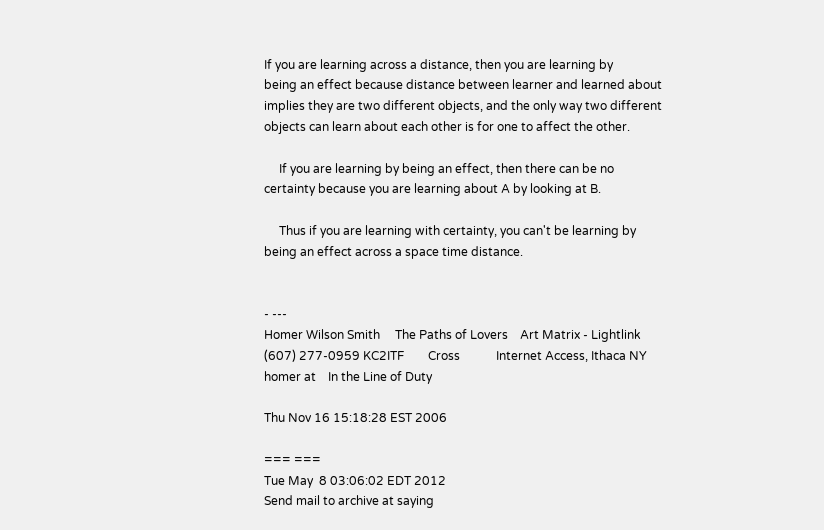If you are learning across a distance, then you are learning by
being an effect because distance between learner and learned about
implies they are two different objects, and the only way two different
objects can learn about each other is for one to affect the other.

     If you are learning by being an effect, then there can be no
certainty because you are learning about A by looking at B.

     Thus if you are learning with certainty, you can't be learning by
being an effect across a space time distance.


- ---
Homer Wilson Smith     The Paths of Lovers    Art Matrix - Lightlink
(607) 277-0959 KC2ITF        Cross            Internet Access, Ithaca NY
homer at    In the Line of Duty

Thu Nov 16 15:18:28 EST 2006

=== ===
Tue May  8 03:06:02 EDT 2012
Send mail to archive at saying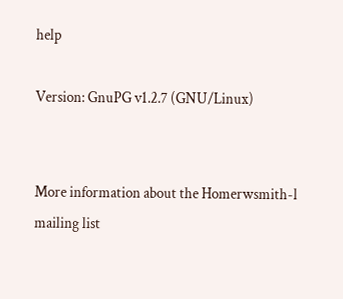help

Version: GnuPG v1.2.7 (GNU/Linux)


More information about the Homerwsmith-l mailing list